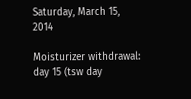Saturday, March 15, 2014

Moisturizer withdrawal: day 15 (tsw day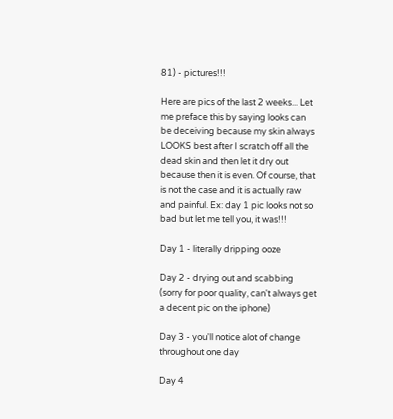81) - pictures!!!

Here are pics of the last 2 weeks... Let me preface this by saying looks can be deceiving because my skin always LOOKS best after I scratch off all the dead skin and then let it dry out because then it is even. Of course, that is not the case and it is actually raw and painful. Ex: day 1 pic looks not so bad but let me tell you, it was!!!

Day 1 - literally dripping ooze

Day 2 - drying out and scabbing (sorry for poor quality, can't always get a decent pic on the iphone)

Day 3 - you'll notice alot of change throughout one day

Day 4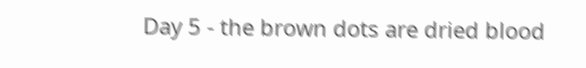Day 5 - the brown dots are dried blood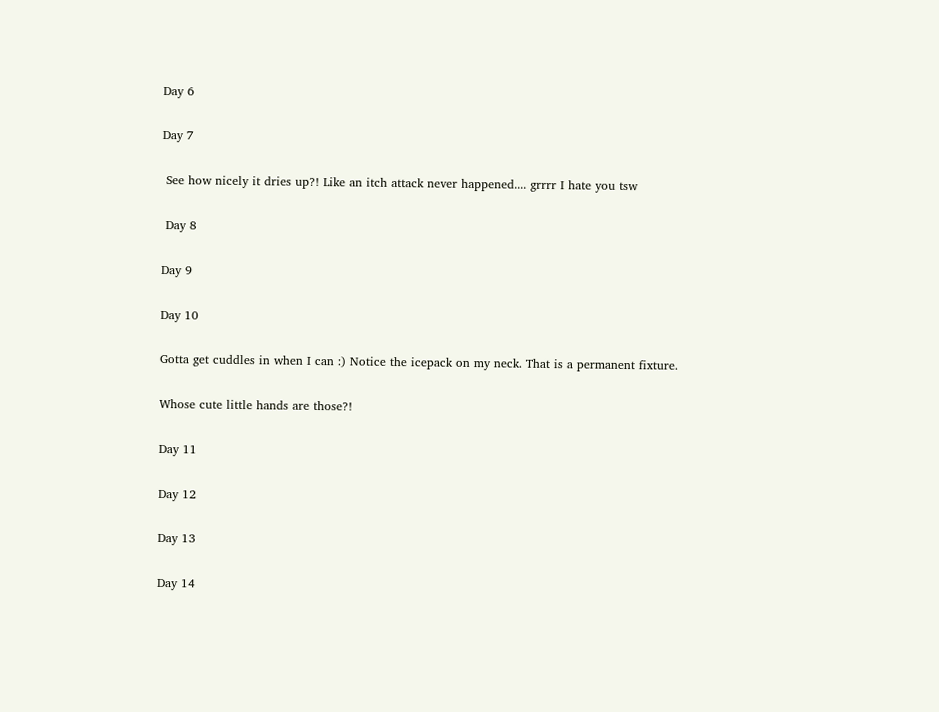Day 6

Day 7

 See how nicely it dries up?! Like an itch attack never happened.... grrrr I hate you tsw

 Day 8

Day 9

Day 10

Gotta get cuddles in when I can :) Notice the icepack on my neck. That is a permanent fixture.

Whose cute little hands are those?!

Day 11

Day 12

Day 13

Day 14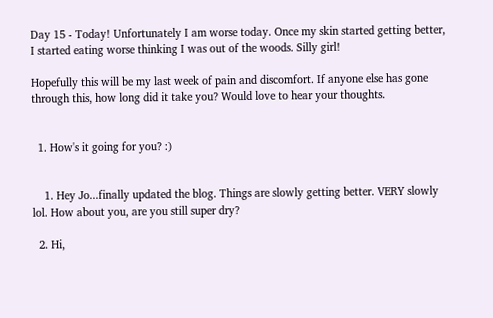Day 15 - Today! Unfortunately I am worse today. Once my skin started getting better, I started eating worse thinking I was out of the woods. Silly girl!

Hopefully this will be my last week of pain and discomfort. If anyone else has gone through this, how long did it take you? Would love to hear your thoughts.


  1. How's it going for you? :)


    1. Hey Jo...finally updated the blog. Things are slowly getting better. VERY slowly lol. How about you, are you still super dry?

  2. Hi,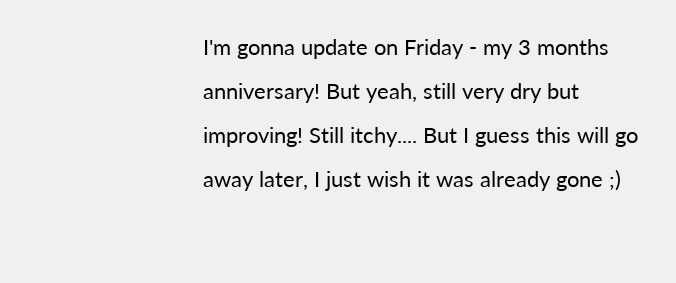I'm gonna update on Friday - my 3 months anniversary! But yeah, still very dry but improving! Still itchy.... But I guess this will go away later, I just wish it was already gone ;)